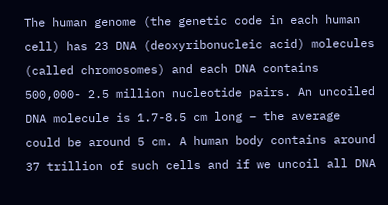The human genome (the genetic code in each human cell) has 23 DNA (deoxyribonucleic acid) molecules (called chromosomes) and each DNA contains 500,000- 2.5 million nucleotide pairs. An uncoiled DNA molecule is 1.7-8.5 cm long – the average could be around 5 cm. A human body contains around 37 trillion of such cells and if we uncoil all DNA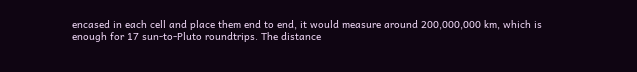encased in each cell and place them end to end, it would measure around 200,000,000 km, which is enough for 17 sun-to-Pluto roundtrips. The distance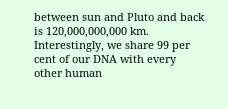between sun and Pluto and back is 120,000,000,000 km. Interestingly, we share 99 per cent of our DNA with every other human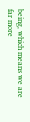being, which means we are far more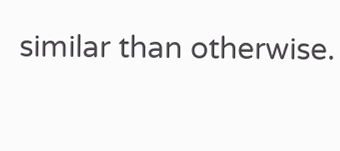similar than otherwise.